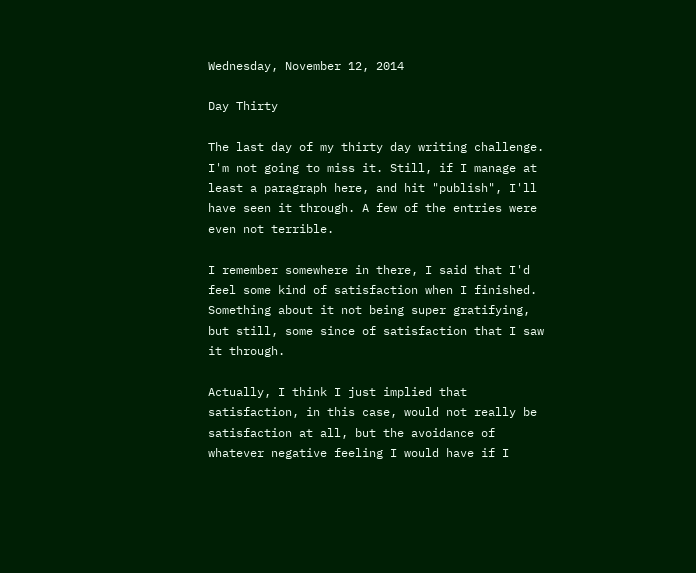Wednesday, November 12, 2014

Day Thirty

The last day of my thirty day writing challenge. I'm not going to miss it. Still, if I manage at least a paragraph here, and hit "publish", I'll have seen it through. A few of the entries were even not terrible.

I remember somewhere in there, I said that I'd feel some kind of satisfaction when I finished. Something about it not being super gratifying, but still, some since of satisfaction that I saw it through.

Actually, I think I just implied that satisfaction, in this case, would not really be satisfaction at all, but the avoidance of whatever negative feeling I would have if I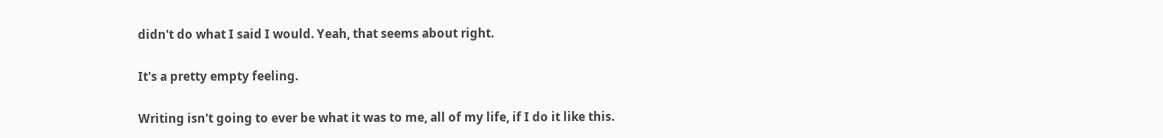didn't do what I said I would. Yeah, that seems about right.

It's a pretty empty feeling.

Writing isn't going to ever be what it was to me, all of my life, if I do it like this.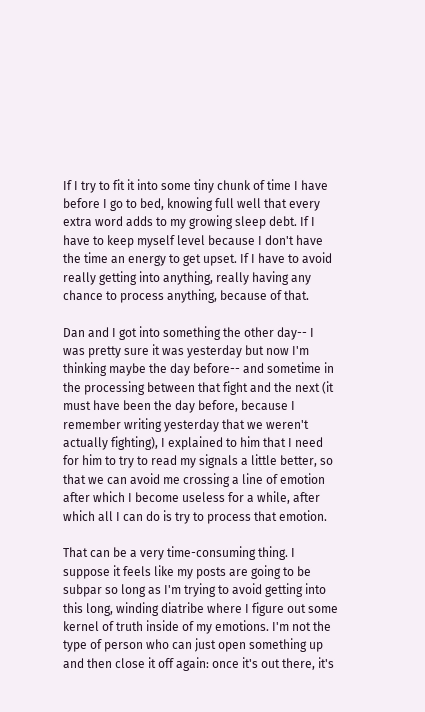If I try to fit it into some tiny chunk of time I have before I go to bed, knowing full well that every extra word adds to my growing sleep debt. If I have to keep myself level because I don't have the time an energy to get upset. If I have to avoid really getting into anything, really having any chance to process anything, because of that.

Dan and I got into something the other day-- I was pretty sure it was yesterday but now I'm thinking maybe the day before-- and sometime in the processing between that fight and the next (it must have been the day before, because I remember writing yesterday that we weren't actually fighting), I explained to him that I need for him to try to read my signals a little better, so that we can avoid me crossing a line of emotion after which I become useless for a while, after which all I can do is try to process that emotion.

That can be a very time-consuming thing. I suppose it feels like my posts are going to be subpar so long as I'm trying to avoid getting into this long, winding diatribe where I figure out some kernel of truth inside of my emotions. I'm not the type of person who can just open something up and then close it off again: once it's out there, it's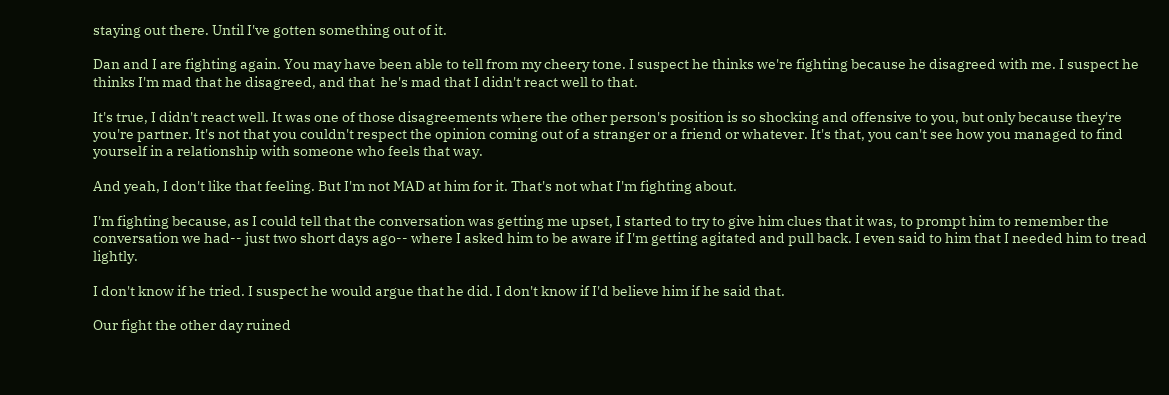staying out there. Until I've gotten something out of it.

Dan and I are fighting again. You may have been able to tell from my cheery tone. I suspect he thinks we're fighting because he disagreed with me. I suspect he thinks I'm mad that he disagreed, and that  he's mad that I didn't react well to that.

It's true, I didn't react well. It was one of those disagreements where the other person's position is so shocking and offensive to you, but only because they're you're partner. It's not that you couldn't respect the opinion coming out of a stranger or a friend or whatever. It's that, you can't see how you managed to find yourself in a relationship with someone who feels that way.

And yeah, I don't like that feeling. But I'm not MAD at him for it. That's not what I'm fighting about.

I'm fighting because, as I could tell that the conversation was getting me upset, I started to try to give him clues that it was, to prompt him to remember the conversation we had-- just two short days ago-- where I asked him to be aware if I'm getting agitated and pull back. I even said to him that I needed him to tread lightly.

I don't know if he tried. I suspect he would argue that he did. I don't know if I'd believe him if he said that.

Our fight the other day ruined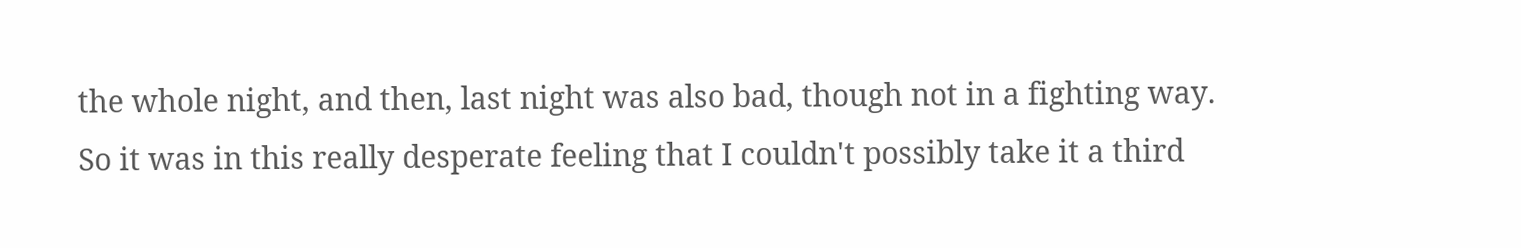the whole night, and then, last night was also bad, though not in a fighting way. So it was in this really desperate feeling that I couldn't possibly take it a third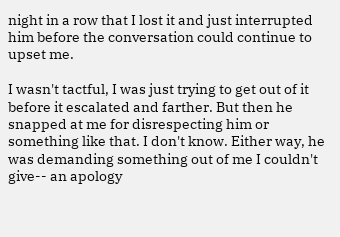night in a row that I lost it and just interrupted him before the conversation could continue to upset me.

I wasn't tactful, I was just trying to get out of it before it escalated and farther. But then he snapped at me for disrespecting him or something like that. I don't know. Either way, he was demanding something out of me I couldn't give-- an apology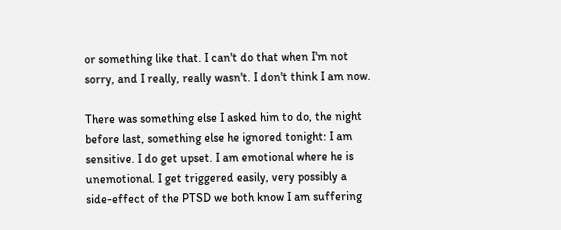or something like that. I can't do that when I'm not sorry, and I really, really wasn't. I don't think I am now.

There was something else I asked him to do, the night before last, something else he ignored tonight: I am sensitive. I do get upset. I am emotional where he is unemotional. I get triggered easily, very possibly a side-effect of the PTSD we both know I am suffering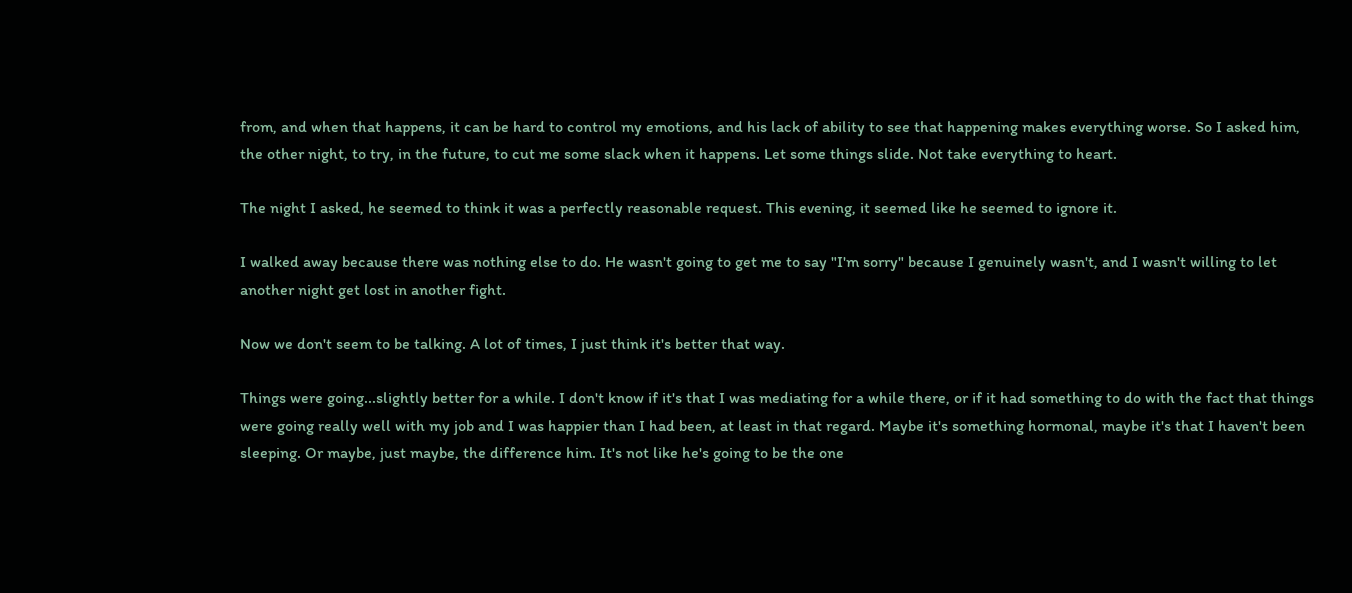from, and when that happens, it can be hard to control my emotions, and his lack of ability to see that happening makes everything worse. So I asked him, the other night, to try, in the future, to cut me some slack when it happens. Let some things slide. Not take everything to heart.

The night I asked, he seemed to think it was a perfectly reasonable request. This evening, it seemed like he seemed to ignore it.

I walked away because there was nothing else to do. He wasn't going to get me to say "I'm sorry" because I genuinely wasn't, and I wasn't willing to let another night get lost in another fight.

Now we don't seem to be talking. A lot of times, I just think it's better that way.

Things were going...slightly better for a while. I don't know if it's that I was mediating for a while there, or if it had something to do with the fact that things were going really well with my job and I was happier than I had been, at least in that regard. Maybe it's something hormonal, maybe it's that I haven't been sleeping. Or maybe, just maybe, the difference him. It's not like he's going to be the one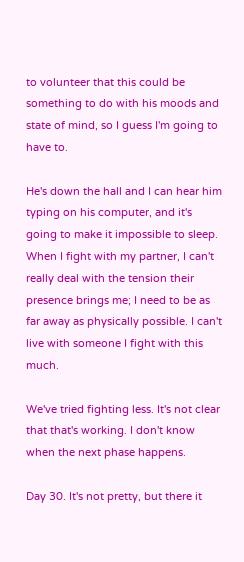to volunteer that this could be something to do with his moods and state of mind, so I guess I'm going to have to.

He's down the hall and I can hear him typing on his computer, and it's going to make it impossible to sleep. When I fight with my partner, I can't really deal with the tension their presence brings me; I need to be as far away as physically possible. I can't live with someone I fight with this much.

We've tried fighting less. It's not clear that that's working. I don't know when the next phase happens.

Day 30. It's not pretty, but there it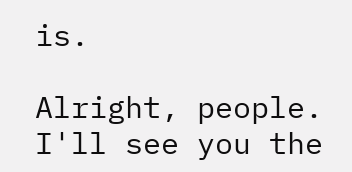is.

Alright, people. I'll see you the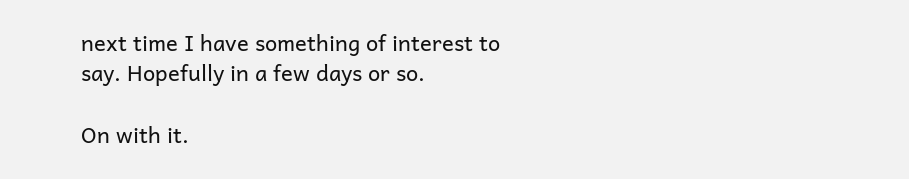next time I have something of interest to say. Hopefully in a few days or so.

On with it.